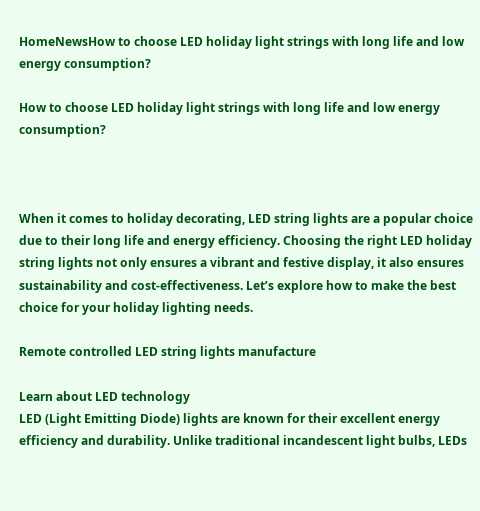HomeNewsHow to choose LED holiday light strings with long life and low energy consumption?

How to choose LED holiday light strings with long life and low energy consumption?



When it comes to holiday decorating, LED string lights are a popular choice due to their long life and energy efficiency. Choosing the right LED holiday string lights not only ensures a vibrant and festive display, it also ensures sustainability and cost-effectiveness. Let’s explore how to make the best choice for your holiday lighting needs.

Remote controlled LED string lights manufacture

Learn about LED technology
LED (Light Emitting Diode) lights are known for their excellent energy efficiency and durability. Unlike traditional incandescent light bulbs, LEDs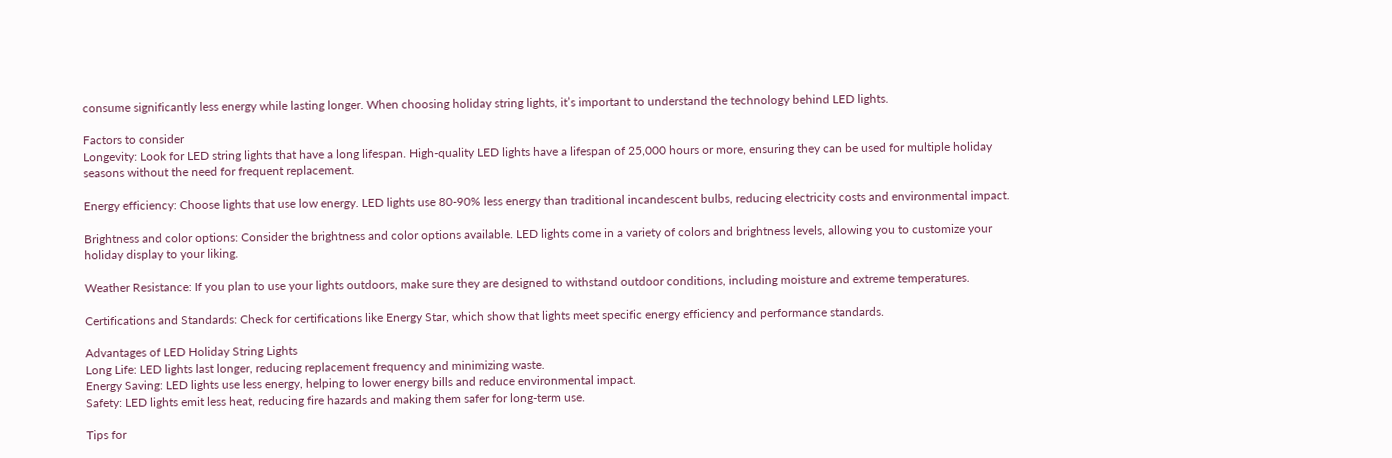consume significantly less energy while lasting longer. When choosing holiday string lights, it’s important to understand the technology behind LED lights.

Factors to consider
Longevity: Look for LED string lights that have a long lifespan. High-quality LED lights have a lifespan of 25,000 hours or more, ensuring they can be used for multiple holiday seasons without the need for frequent replacement.

Energy efficiency: Choose lights that use low energy. LED lights use 80-90% less energy than traditional incandescent bulbs, reducing electricity costs and environmental impact.

Brightness and color options: Consider the brightness and color options available. LED lights come in a variety of colors and brightness levels, allowing you to customize your holiday display to your liking.

Weather Resistance: If you plan to use your lights outdoors, make sure they are designed to withstand outdoor conditions, including moisture and extreme temperatures.

Certifications and Standards: Check for certifications like Energy Star, which show that lights meet specific energy efficiency and performance standards.

Advantages of LED Holiday String Lights
Long Life: LED lights last longer, reducing replacement frequency and minimizing waste.
Energy Saving: LED lights use less energy, helping to lower energy bills and reduce environmental impact.
Safety: LED lights emit less heat, reducing fire hazards and making them safer for long-term use.

Tips for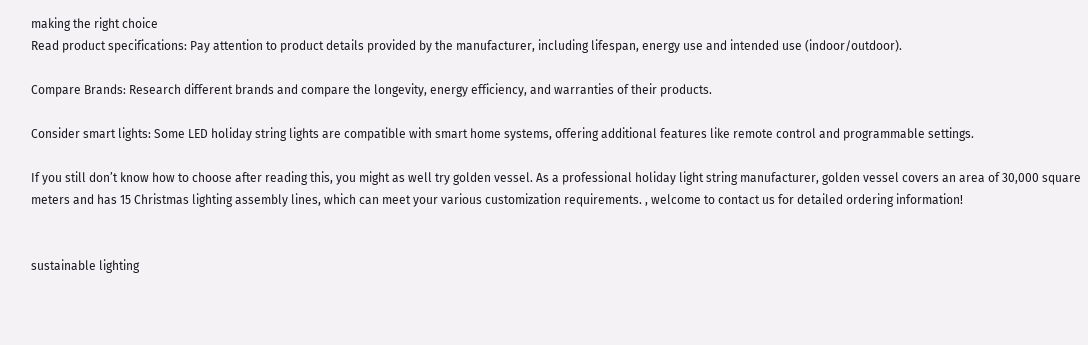making the right choice
Read product specifications: Pay attention to product details provided by the manufacturer, including lifespan, energy use and intended use (indoor/outdoor).

Compare Brands: Research different brands and compare the longevity, energy efficiency, and warranties of their products.

Consider smart lights: Some LED holiday string lights are compatible with smart home systems, offering additional features like remote control and programmable settings.

If you still don’t know how to choose after reading this, you might as well try golden vessel. As a professional holiday light string manufacturer, golden vessel covers an area of 30,000 square meters and has 15 Christmas lighting assembly lines, which can meet your various customization requirements. , welcome to contact us for detailed ordering information!


sustainable lighting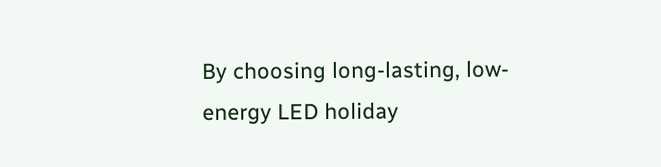By choosing long-lasting, low-energy LED holiday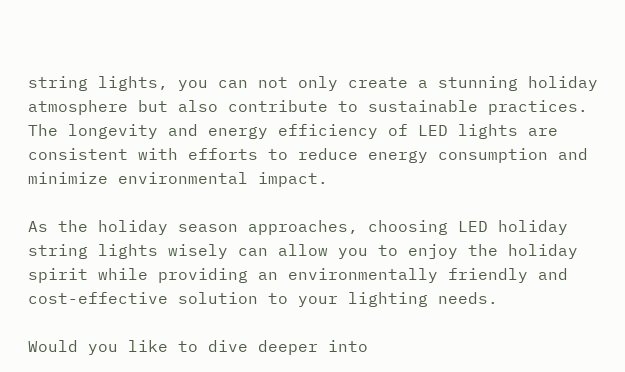string lights, you can not only create a stunning holiday atmosphere but also contribute to sustainable practices. The longevity and energy efficiency of LED lights are consistent with efforts to reduce energy consumption and minimize environmental impact.

As the holiday season approaches, choosing LED holiday string lights wisely can allow you to enjoy the holiday spirit while providing an environmentally friendly and cost-effective solution to your lighting needs.

Would you like to dive deeper into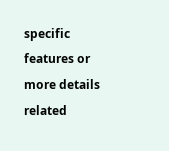specific features or more details related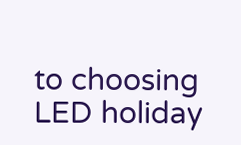to choosing LED holiday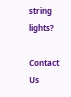string lights?

Contact Us